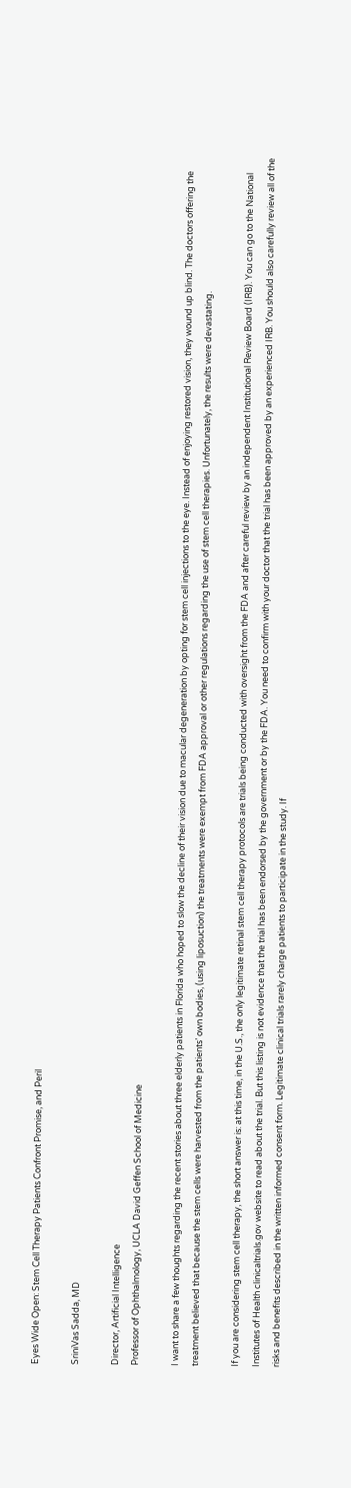Eyes Wide Open: Stem Cell Therapy Patients Confront Promise, and Peril

SriniVas Sadda, MD

Director, Artificial Intelligence
Professor of Ophthalmology, UCLA David Geffen School of Medicine

I want to share a few thoughts regarding the recent stories about three elderly patients in Florida who hoped to slow the decline of their vision due to macular degeneration by opting for stem cell injections to the eye. Instead of enjoying restored vision, they wound up blind. The doctors offering the treatment believed that because the stem cells were harvested from the patients’ own bodies, (using liposuction) the treatments were exempt from FDA approval or other regulations regarding the use of stem cell therapies. Unfortunately, the results were devastating.

If you are considering stem cell therapy, the short answer is: at this time, in the U.S., the only legitimate retinal stem cell therapy protocols are trials being conducted with oversight from the FDA and after careful review by an independent Institutional Review Board (IRB). You can go to the National Institutes of Health clinicaltrials.gov website to read about the trial. But this listing is not evidence that the trial has been endorsed by the government or by the FDA. You need to confirm with your doctor that the trial has been approved by an experienced IRB. You should also carefully review all of the risks and benefits described in the written informed consent form. Legitimate clinical trials rarely charge patients to participate in the study. If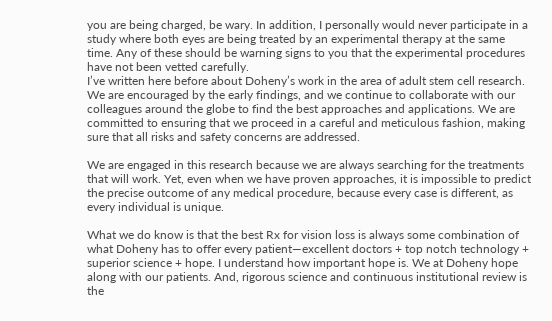you are being charged, be wary. In addition, I personally would never participate in a study where both eyes are being treated by an experimental therapy at the same time. Any of these should be warning signs to you that the experimental procedures have not been vetted carefully.
I’ve written here before about Doheny’s work in the area of adult stem cell research. We are encouraged by the early findings, and we continue to collaborate with our colleagues around the globe to find the best approaches and applications. We are committed to ensuring that we proceed in a careful and meticulous fashion, making sure that all risks and safety concerns are addressed.

We are engaged in this research because we are always searching for the treatments that will work. Yet, even when we have proven approaches, it is impossible to predict the precise outcome of any medical procedure, because every case is different, as every individual is unique.

What we do know is that the best Rx for vision loss is always some combination of what Doheny has to offer every patient—excellent doctors + top notch technology + superior science + hope. I understand how important hope is. We at Doheny hope along with our patients. And, rigorous science and continuous institutional review is the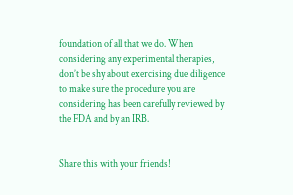foundation of all that we do. When considering any experimental therapies, don’t be shy about exercising due diligence to make sure the procedure you are considering has been carefully reviewed by the FDA and by an IRB.


Share this with your friends!